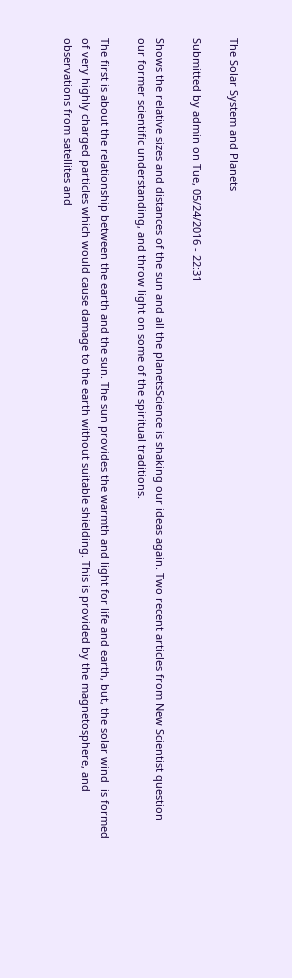The Solar System and Planets

Submitted by admin on Tue, 05/24/2016 - 22:31

Shows the relative sizes and distances of the sun and all the planetsScience is shaking our ideas again. Two recent articles from New Scientist question our former scientific understanding, and throw light on some of the spiritual traditions.

The first is about the relationship between the earth and the sun. The sun provides the warmth and light for life and earth, but, the solar wind  is formed of very highly charged particles which would cause damage to the earth without suitable shielding. This is provided by the magnetosphere, and observations from satellites and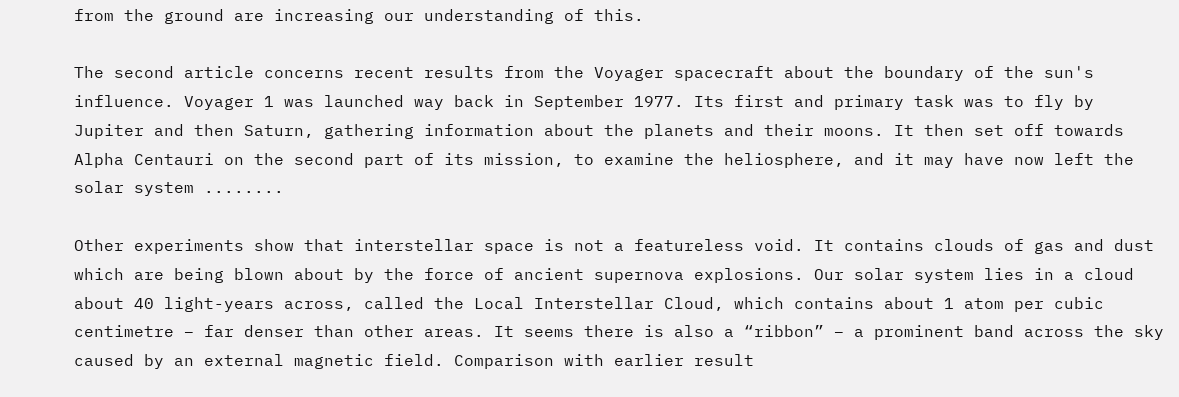from the ground are increasing our understanding of this.

The second article concerns recent results from the Voyager spacecraft about the boundary of the sun's influence. Voyager 1 was launched way back in September 1977. Its first and primary task was to fly by Jupiter and then Saturn, gathering information about the planets and their moons. It then set off towards Alpha Centauri on the second part of its mission, to examine the heliosphere, and it may have now left the solar system ........

Other experiments show that interstellar space is not a featureless void. It contains clouds of gas and dust which are being blown about by the force of ancient supernova explosions. Our solar system lies in a cloud about 40 light-years across, called the Local Interstellar Cloud, which contains about 1 atom per cubic centimetre – far denser than other areas. It seems there is also a “ribbon” – a prominent band across the sky caused by an external magnetic field. Comparison with earlier result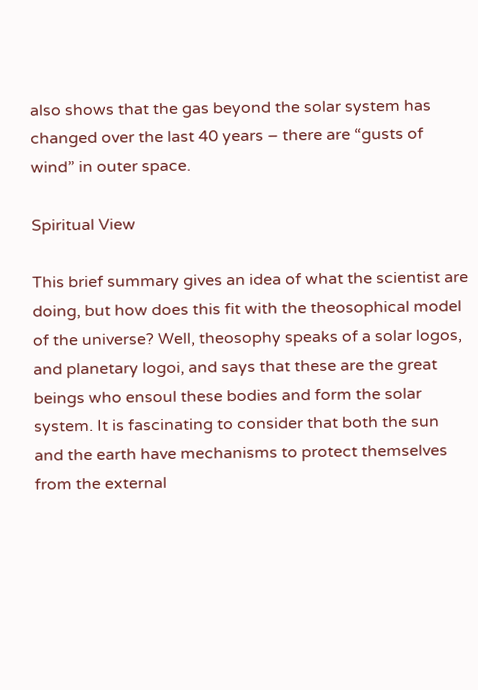also shows that the gas beyond the solar system has changed over the last 40 years – there are “gusts of wind” in outer space.

Spiritual View

This brief summary gives an idea of what the scientist are doing, but how does this fit with the theosophical model of the universe? Well, theosophy speaks of a solar logos, and planetary logoi, and says that these are the great beings who ensoul these bodies and form the solar system. It is fascinating to consider that both the sun and the earth have mechanisms to protect themselves from the external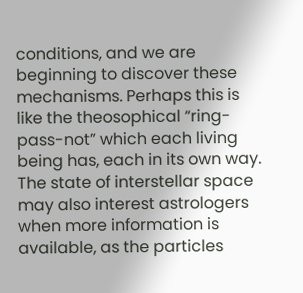conditions, and we are beginning to discover these mechanisms. Perhaps this is like the theosophical “ring-pass-not” which each living being has, each in its own way. The state of interstellar space may also interest astrologers when more information is available, as the particles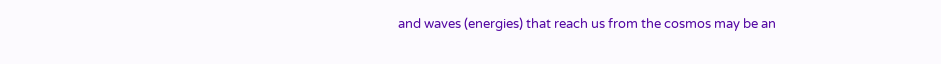and waves (energies) that reach us from the cosmos may be an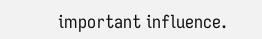important influence.